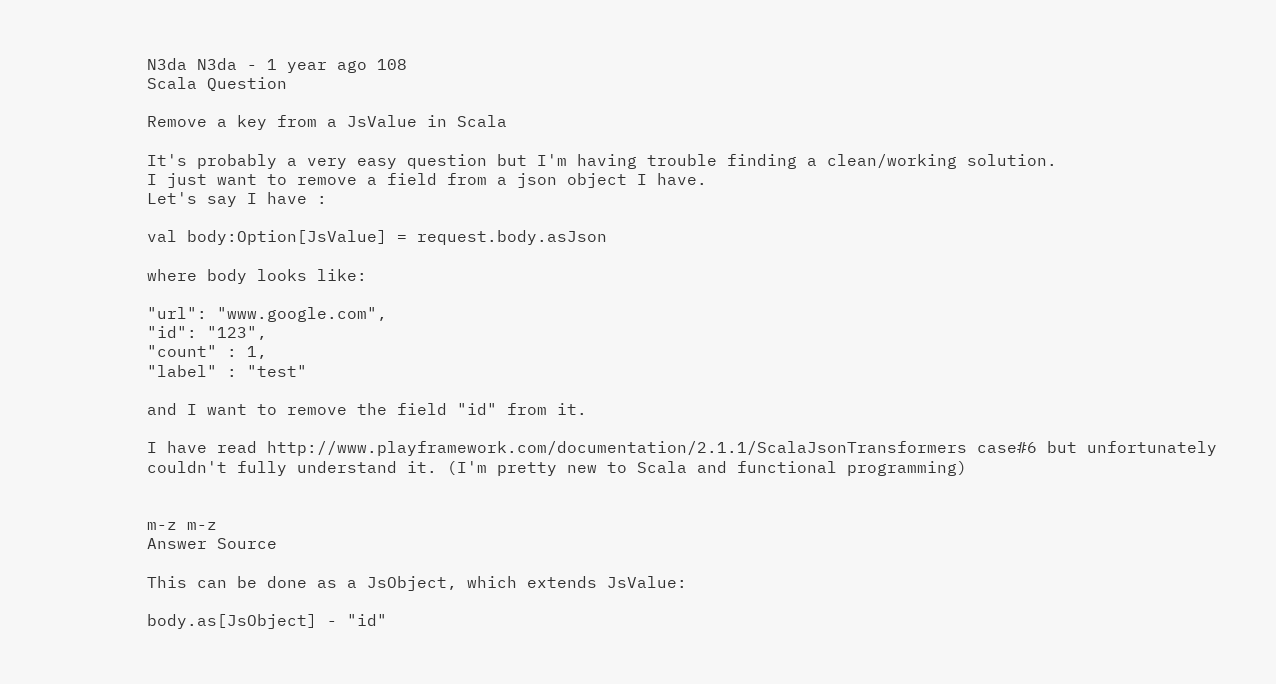N3da N3da - 1 year ago 108
Scala Question

Remove a key from a JsValue in Scala

It's probably a very easy question but I'm having trouble finding a clean/working solution.
I just want to remove a field from a json object I have.
Let's say I have :

val body:Option[JsValue] = request.body.asJson

where body looks like:

"url": "www.google.com",
"id": "123",
"count" : 1,
"label" : "test"

and I want to remove the field "id" from it.

I have read http://www.playframework.com/documentation/2.1.1/ScalaJsonTransformers case#6 but unfortunately couldn't fully understand it. (I'm pretty new to Scala and functional programming)


m-z m-z
Answer Source

This can be done as a JsObject, which extends JsValue:

body.as[JsObject] - "id"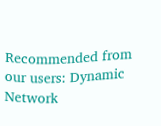Recommended from our users: Dynamic Network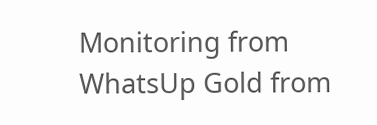Monitoring from WhatsUp Gold from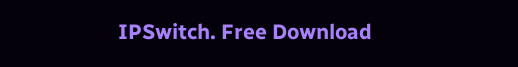IPSwitch. Free Download